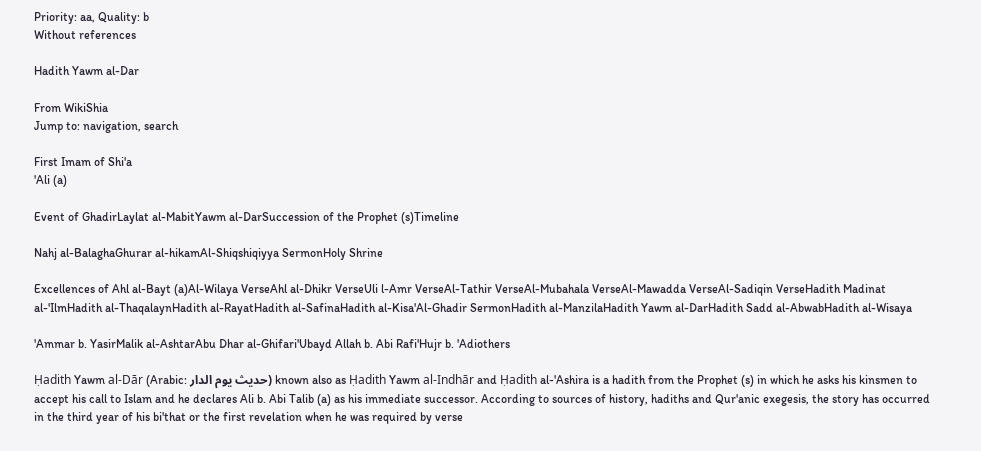Priority: aa, Quality: b
Without references

Hadith Yawm al-Dar

From WikiShia
Jump to: navigation, search

First Imam of Shi'a
'Ali (a)

Event of GhadirLaylat al-MabitYawm al-DarSuccession of the Prophet (s)Timeline

Nahj al-BalaghaGhurar al-hikamAl-Shiqshiqiyya SermonHoly Shrine

Excellences of Ahl al-Bayt (a)Al-Wilaya VerseAhl al-Dhikr VerseUli l-Amr VerseAl-Tathir VerseAl-Mubahala VerseAl-Mawadda VerseAl-Sadiqin VerseHadith Madinat al-'IlmHadith al-ThaqalaynHadith al-RayatHadith al-SafinaHadith al-Kisa'Al-Ghadir SermonHadith al-ManzilaHadith Yawm al-DarHadith Sadd al-AbwabHadith al-Wisaya

'Ammar b. YasirMalik al-AshtarAbu Dhar al-Ghifari'Ubayd Allah b. Abi Rafi'Hujr b. 'Adiothers

Ḥadith Yawm al-Dār (Arabic: حدیث یوم الدار) known also as Ḥadith Yawm al-Indhār and Ḥadith al-'Ashira is a hadith from the Prophet (s) in which he asks his kinsmen to accept his call to Islam and he declares Ali b. Abi Talib (a) as his immediate successor. According to sources of history, hadiths and Qur'anic exegesis, the story has occurred in the third year of his bi'that or the first revelation when he was required by verse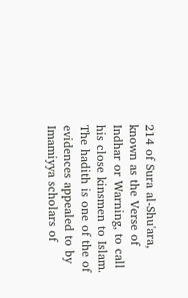214 of Sura al-Shu'ara, known as the Verse of Indhar or Warning, to call his close kinsmen to Islam. The hadith is one of the of evidences appealed to by Imamiyya scholars of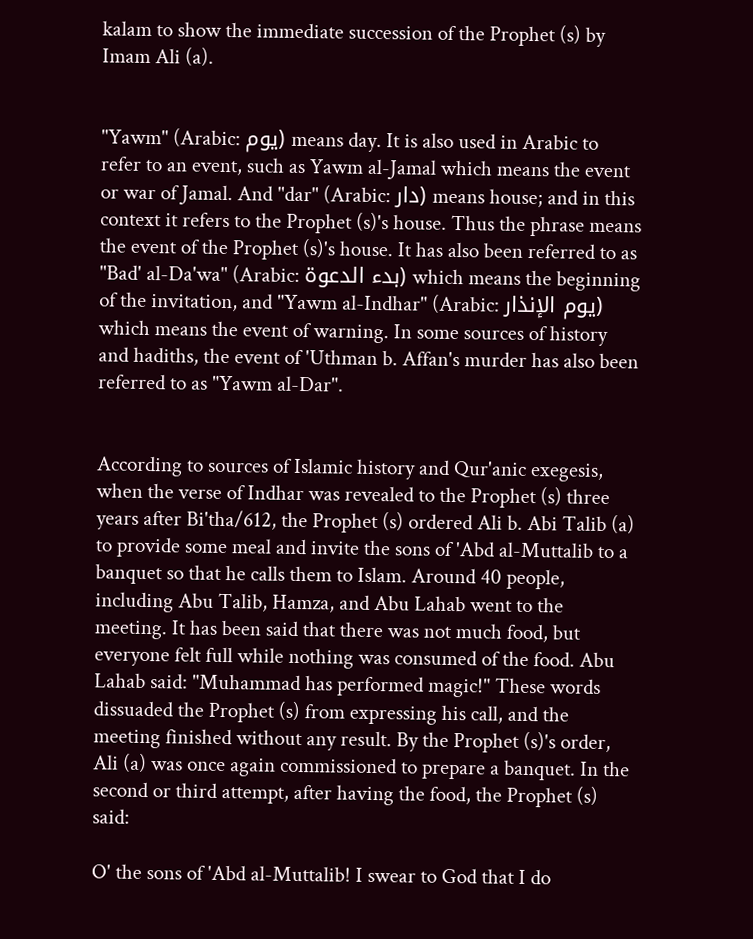kalam to show the immediate succession of the Prophet (s) by Imam Ali (a).


"Yawm" (Arabic: یوم) means day. It is also used in Arabic to refer to an event, such as Yawm al-Jamal which means the event or war of Jamal. And "dar" (Arabic: دار) means house; and in this context it refers to the Prophet (s)'s house. Thus the phrase means the event of the Prophet (s)'s house. It has also been referred to as "Bad' al-Da'wa" (Arabic: بدء الدعوة) which means the beginning of the invitation, and "Yawm al-Indhar" (Arabic: یوم الإنذار) which means the event of warning. In some sources of history and hadiths, the event of 'Uthman b. Affan's murder has also been referred to as "Yawm al-Dar".


According to sources of Islamic history and Qur'anic exegesis, when the verse of Indhar was revealed to the Prophet (s) three years after Bi'tha/612, the Prophet (s) ordered Ali b. Abi Talib (a) to provide some meal and invite the sons of 'Abd al-Muttalib to a banquet so that he calls them to Islam. Around 40 people, including Abu Talib, Hamza, and Abu Lahab went to the meeting. It has been said that there was not much food, but everyone felt full while nothing was consumed of the food. Abu Lahab said: "Muhammad has performed magic!" These words dissuaded the Prophet (s) from expressing his call, and the meeting finished without any result. By the Prophet (s)'s order, Ali (a) was once again commissioned to prepare a banquet. In the second or third attempt, after having the food, the Prophet (s) said:

O' the sons of 'Abd al-Muttalib! I swear to God that I do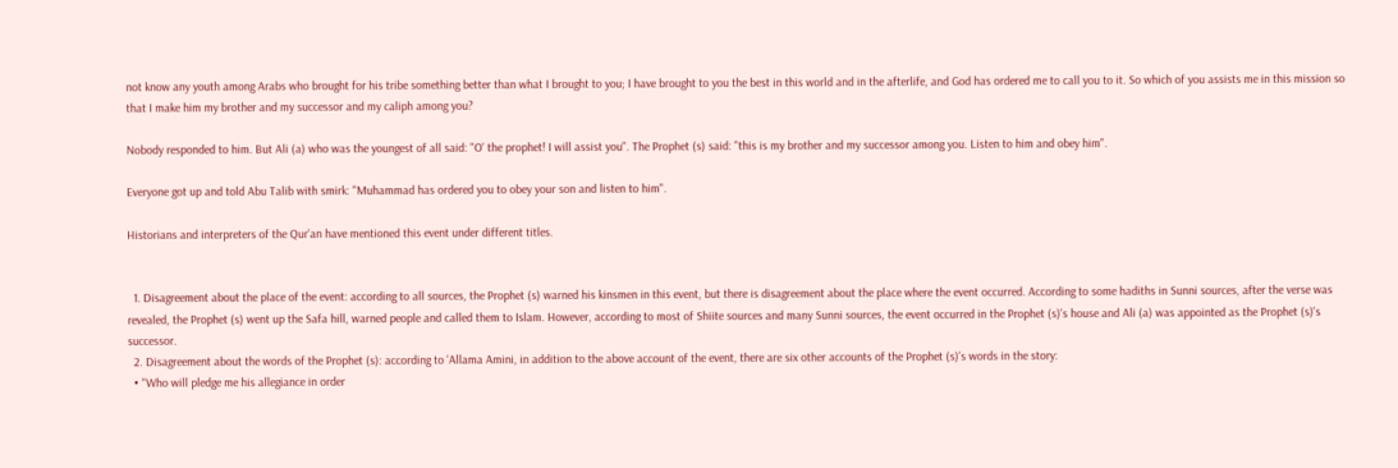not know any youth among Arabs who brought for his tribe something better than what I brought to you; I have brought to you the best in this world and in the afterlife, and God has ordered me to call you to it. So which of you assists me in this mission so that I make him my brother and my successor and my caliph among you?

Nobody responded to him. But Ali (a) who was the youngest of all said: "O' the prophet! I will assist you". The Prophet (s) said: "this is my brother and my successor among you. Listen to him and obey him".

Everyone got up and told Abu Talib with smirk: "Muhammad has ordered you to obey your son and listen to him".

Historians and interpreters of the Qur'an have mentioned this event under different titles.


  1. Disagreement about the place of the event: according to all sources, the Prophet (s) warned his kinsmen in this event, but there is disagreement about the place where the event occurred. According to some hadiths in Sunni sources, after the verse was revealed, the Prophet (s) went up the Safa hill, warned people and called them to Islam. However, according to most of Shiite sources and many Sunni sources, the event occurred in the Prophet (s)'s house and Ali (a) was appointed as the Prophet (s)'s successor.
  2. Disagreement about the words of the Prophet (s): according to 'Allama Amini, in addition to the above account of the event, there are six other accounts of the Prophet (s)'s words in the story:
  • "Who will pledge me his allegiance in order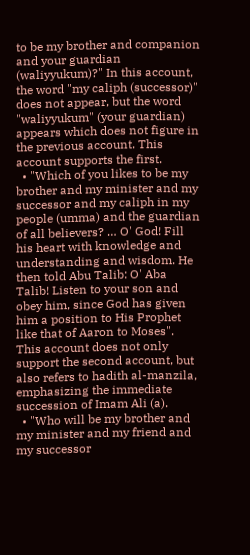to be my brother and companion and your guardian (waliyyukum)?" In this account, the word "my caliph (successor)" does not appear, but the word "waliyyukum" (your guardian) appears which does not figure in the previous account. This account supports the first.
  • "Which of you likes to be my brother and my minister and my successor and my caliph in my people (umma) and the guardian of all believers? … O' God! Fill his heart with knowledge and understanding and wisdom. He then told Abu Talib: O' Aba Talib! Listen to your son and obey him, since God has given him a position to His Prophet like that of Aaron to Moses". This account does not only support the second account, but also refers to hadith al-manzila, emphasizing the immediate succession of Imam Ali (a).
  • "Who will be my brother and my minister and my friend and my successor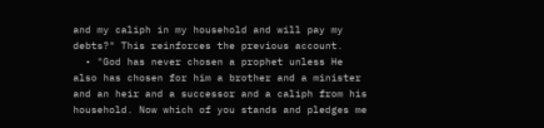and my caliph in my household and will pay my debts?" This reinforces the previous account.
  • "God has never chosen a prophet unless He also has chosen for him a brother and a minister and an heir and a successor and a caliph from his household. Now which of you stands and pledges me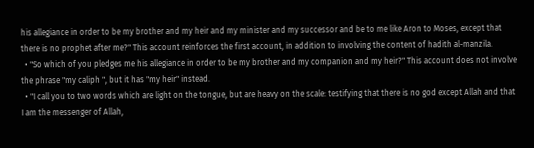his allegiance in order to be my brother and my heir and my minister and my successor and be to me like Aron to Moses, except that there is no prophet after me?" This account reinforces the first account, in addition to involving the content of hadith al-manzila.
  • "So which of you pledges me his allegiance in order to be my brother and my companion and my heir?" This account does not involve the phrase "my caliph ", but it has "my heir" instead.
  • "I call you to two words which are light on the tongue, but are heavy on the scale: testifying that there is no god except Allah and that I am the messenger of Allah,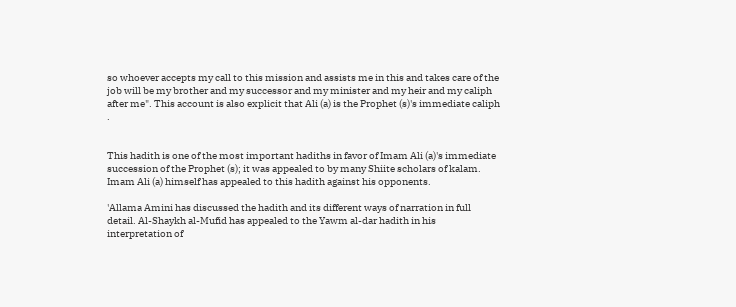so whoever accepts my call to this mission and assists me in this and takes care of the job will be my brother and my successor and my minister and my heir and my caliph after me". This account is also explicit that Ali (a) is the Prophet (s)'s immediate caliph .


This hadith is one of the most important hadiths in favor of Imam Ali (a)'s immediate succession of the Prophet (s); it was appealed to by many Shiite scholars of kalam. Imam Ali (a) himself has appealed to this hadith against his opponents.

'Allama Amini has discussed the hadith and its different ways of narration in full detail. Al-Shaykh al-Mufid has appealed to the Yawm al-dar hadith in his interpretation of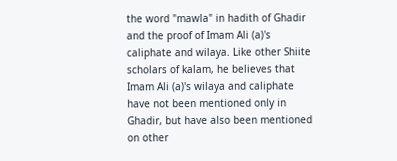the word "mawla" in hadith of Ghadir and the proof of Imam Ali (a)'s caliphate and wilaya. Like other Shiite scholars of kalam, he believes that Imam Ali (a)'s wilaya and caliphate have not been mentioned only in Ghadir, but have also been mentioned on other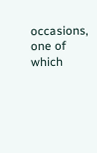occasions, one of which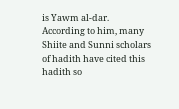is Yawm al-dar. According to him, many Shiite and Sunni scholars of hadith have cited this hadith so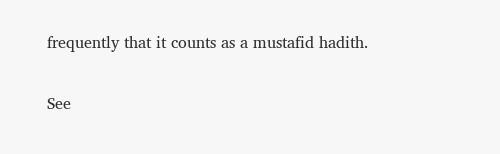frequently that it counts as a mustafid hadith.

See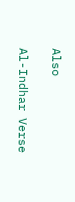Also

Al-Indhar Verse